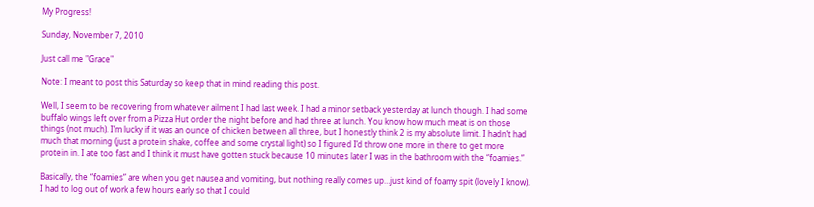My Progress!

Sunday, November 7, 2010

Just call me "Grace"

Note: I meant to post this Saturday so keep that in mind reading this post.

Well, I seem to be recovering from whatever ailment I had last week. I had a minor setback yesterday at lunch though. I had some buffalo wings left over from a Pizza Hut order the night before and had three at lunch. You know how much meat is on those things (not much). I’m lucky if it was an ounce of chicken between all three, but I honestly think 2 is my absolute limit. I hadn’t had much that morning (just a protein shake, coffee and some crystal light) so I figured I’d throw one more in there to get more protein in. I ate too fast and I think it must have gotten stuck because 10 minutes later I was in the bathroom with the “foamies.”

Basically, the “foamies” are when you get nausea and vomiting, but nothing really comes up…just kind of foamy spit (lovely I know). I had to log out of work a few hours early so that I could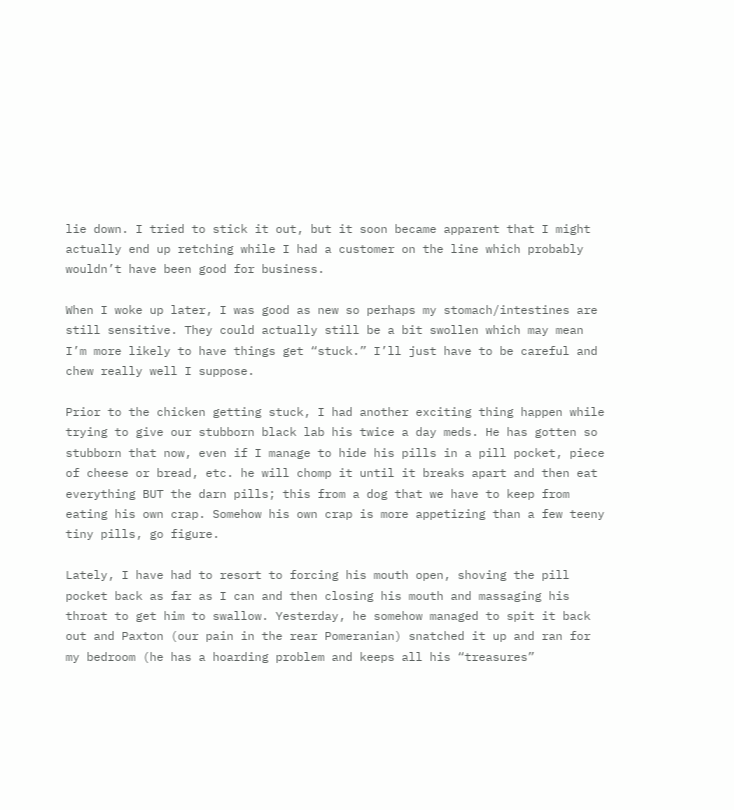lie down. I tried to stick it out, but it soon became apparent that I might actually end up retching while I had a customer on the line which probably wouldn’t have been good for business.

When I woke up later, I was good as new so perhaps my stomach/intestines are still sensitive. They could actually still be a bit swollen which may mean I’m more likely to have things get “stuck.” I’ll just have to be careful and chew really well I suppose.

Prior to the chicken getting stuck, I had another exciting thing happen while trying to give our stubborn black lab his twice a day meds. He has gotten so stubborn that now, even if I manage to hide his pills in a pill pocket, piece of cheese or bread, etc. he will chomp it until it breaks apart and then eat everything BUT the darn pills; this from a dog that we have to keep from eating his own crap. Somehow his own crap is more appetizing than a few teeny tiny pills, go figure.

Lately, I have had to resort to forcing his mouth open, shoving the pill pocket back as far as I can and then closing his mouth and massaging his throat to get him to swallow. Yesterday, he somehow managed to spit it back out and Paxton (our pain in the rear Pomeranian) snatched it up and ran for my bedroom (he has a hoarding problem and keeps all his “treasures”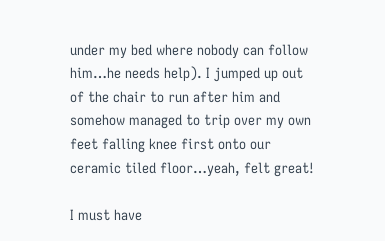under my bed where nobody can follow him…he needs help). I jumped up out of the chair to run after him and somehow managed to trip over my own feet falling knee first onto our ceramic tiled floor…yeah, felt great!

I must have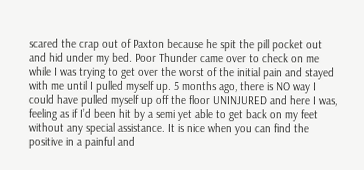scared the crap out of Paxton because he spit the pill pocket out and hid under my bed. Poor Thunder came over to check on me while I was trying to get over the worst of the initial pain and stayed with me until I pulled myself up. 5 months ago, there is NO way I could have pulled myself up off the floor UNINJURED and here I was, feeling as if I’d been hit by a semi yet able to get back on my feet without any special assistance. It is nice when you can find the positive in a painful and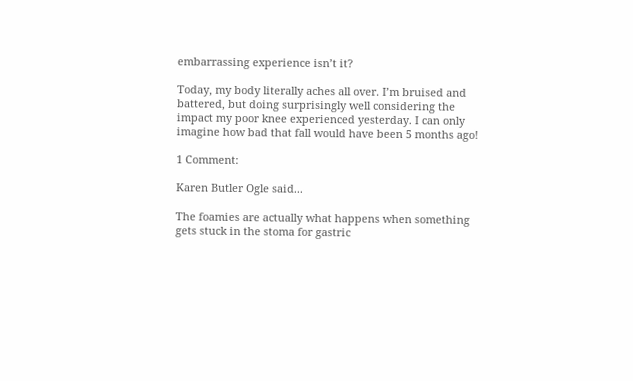embarrassing experience isn’t it?

Today, my body literally aches all over. I’m bruised and battered, but doing surprisingly well considering the impact my poor knee experienced yesterday. I can only imagine how bad that fall would have been 5 months ago!

1 Comment:

Karen Butler Ogle said...

The foamies are actually what happens when something gets stuck in the stoma for gastric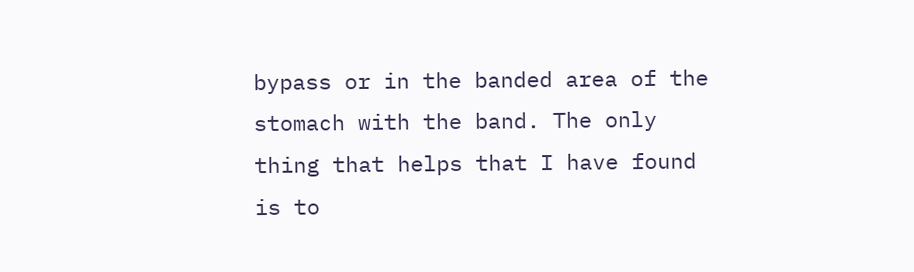bypass or in the banded area of the stomach with the band. The only thing that helps that I have found is to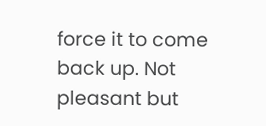force it to come back up. Not pleasant but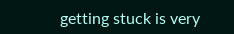getting stuck is very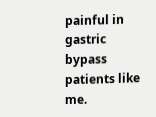painful in gastric bypass patients like me.